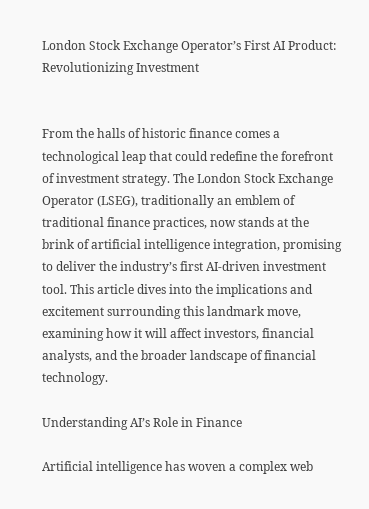London Stock Exchange Operator’s First AI Product: Revolutionizing Investment


From the halls of historic finance comes a technological leap that could redefine the forefront of investment strategy. The London Stock Exchange Operator (LSEG), traditionally an emblem of traditional finance practices, now stands at the brink of artificial intelligence integration, promising to deliver the industry’s first AI-driven investment tool. This article dives into the implications and excitement surrounding this landmark move, examining how it will affect investors, financial analysts, and the broader landscape of financial technology.

Understanding AI’s Role in Finance

Artificial intelligence has woven a complex web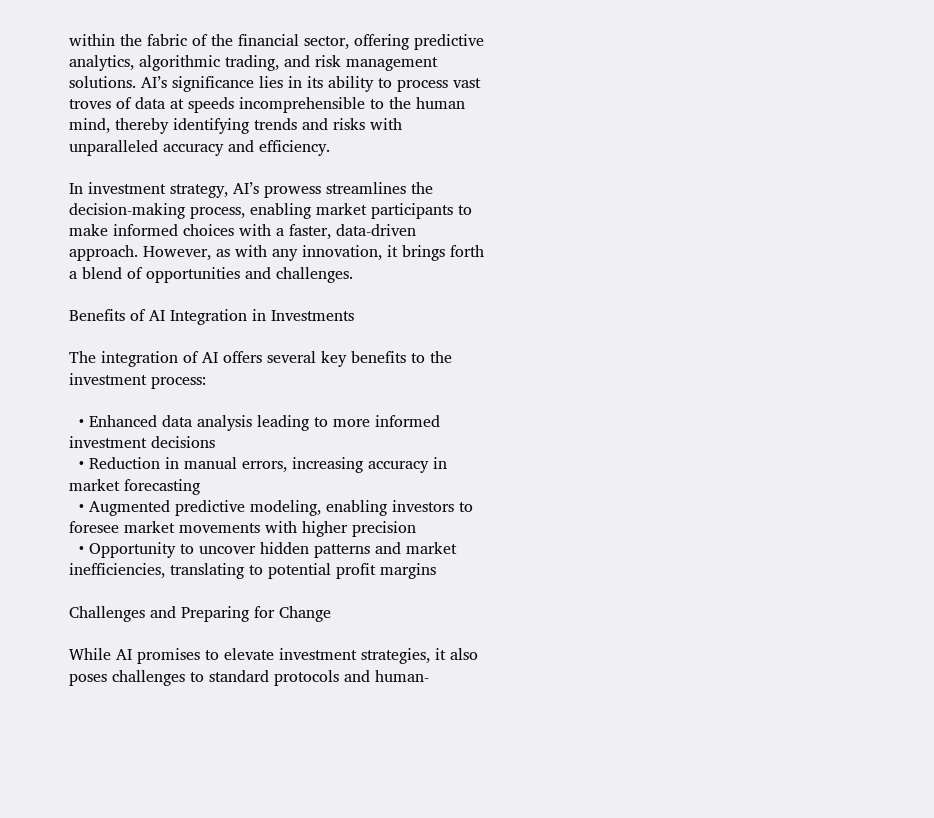within the fabric of the financial sector, offering predictive analytics, algorithmic trading, and risk management solutions. AI’s significance lies in its ability to process vast troves of data at speeds incomprehensible to the human mind, thereby identifying trends and risks with unparalleled accuracy and efficiency.

In investment strategy, AI’s prowess streamlines the decision-making process, enabling market participants to make informed choices with a faster, data-driven approach. However, as with any innovation, it brings forth a blend of opportunities and challenges.

Benefits of AI Integration in Investments

The integration of AI offers several key benefits to the investment process:

  • Enhanced data analysis leading to more informed investment decisions
  • Reduction in manual errors, increasing accuracy in market forecasting
  • Augmented predictive modeling, enabling investors to foresee market movements with higher precision
  • Opportunity to uncover hidden patterns and market inefficiencies, translating to potential profit margins

Challenges and Preparing for Change

While AI promises to elevate investment strategies, it also poses challenges to standard protocols and human-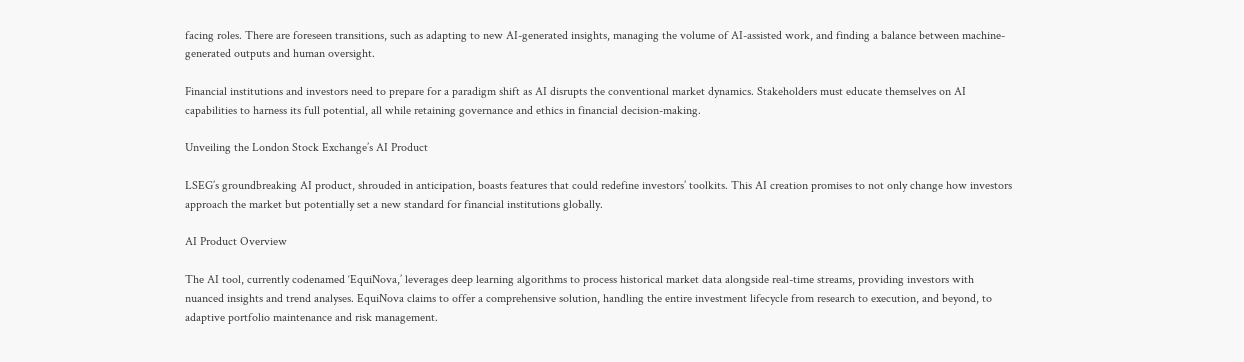facing roles. There are foreseen transitions, such as adapting to new AI-generated insights, managing the volume of AI-assisted work, and finding a balance between machine-generated outputs and human oversight.

Financial institutions and investors need to prepare for a paradigm shift as AI disrupts the conventional market dynamics. Stakeholders must educate themselves on AI capabilities to harness its full potential, all while retaining governance and ethics in financial decision-making.

Unveiling the London Stock Exchange’s AI Product

LSEG’s groundbreaking AI product, shrouded in anticipation, boasts features that could redefine investors’ toolkits. This AI creation promises to not only change how investors approach the market but potentially set a new standard for financial institutions globally.

AI Product Overview

The AI tool, currently codenamed ‘EquiNova,’ leverages deep learning algorithms to process historical market data alongside real-time streams, providing investors with nuanced insights and trend analyses. EquiNova claims to offer a comprehensive solution, handling the entire investment lifecycle from research to execution, and beyond, to adaptive portfolio maintenance and risk management.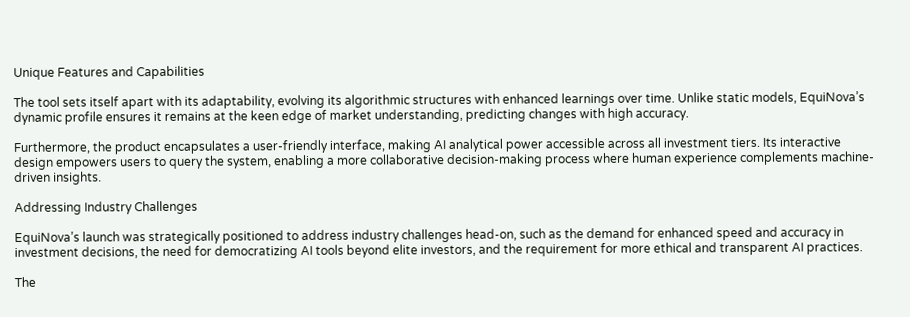Unique Features and Capabilities

The tool sets itself apart with its adaptability, evolving its algorithmic structures with enhanced learnings over time. Unlike static models, EquiNova’s dynamic profile ensures it remains at the keen edge of market understanding, predicting changes with high accuracy.

Furthermore, the product encapsulates a user-friendly interface, making AI analytical power accessible across all investment tiers. Its interactive design empowers users to query the system, enabling a more collaborative decision-making process where human experience complements machine-driven insights.

Addressing Industry Challenges

EquiNova’s launch was strategically positioned to address industry challenges head-on, such as the demand for enhanced speed and accuracy in investment decisions, the need for democratizing AI tools beyond elite investors, and the requirement for more ethical and transparent AI practices.

The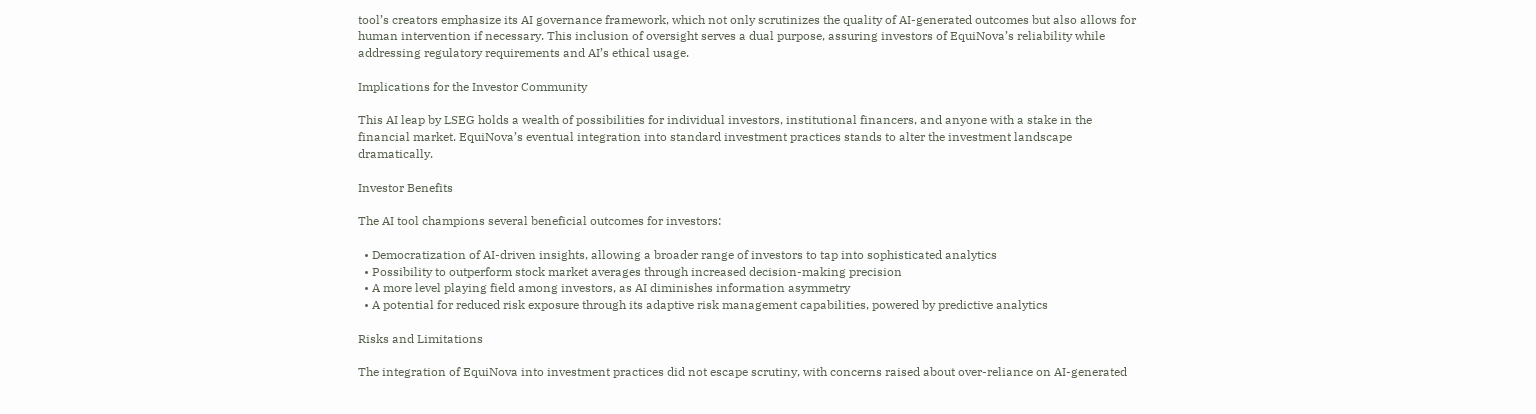tool’s creators emphasize its AI governance framework, which not only scrutinizes the quality of AI-generated outcomes but also allows for human intervention if necessary. This inclusion of oversight serves a dual purpose, assuring investors of EquiNova’s reliability while addressing regulatory requirements and AI’s ethical usage.

Implications for the Investor Community

This AI leap by LSEG holds a wealth of possibilities for individual investors, institutional financers, and anyone with a stake in the financial market. EquiNova’s eventual integration into standard investment practices stands to alter the investment landscape dramatically.

Investor Benefits

The AI tool champions several beneficial outcomes for investors:

  • Democratization of AI-driven insights, allowing a broader range of investors to tap into sophisticated analytics
  • Possibility to outperform stock market averages through increased decision-making precision
  • A more level playing field among investors, as AI diminishes information asymmetry
  • A potential for reduced risk exposure through its adaptive risk management capabilities, powered by predictive analytics

Risks and Limitations

The integration of EquiNova into investment practices did not escape scrutiny, with concerns raised about over-reliance on AI-generated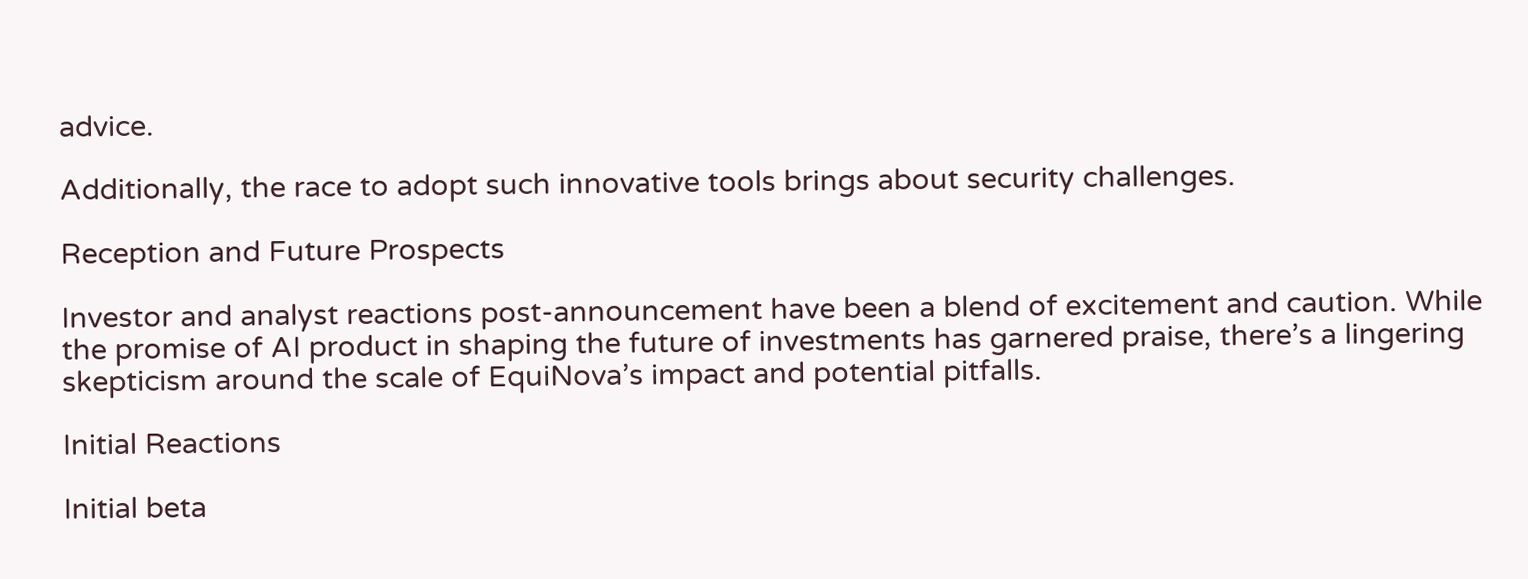advice.

Additionally, the race to adopt such innovative tools brings about security challenges.

Reception and Future Prospects

Investor and analyst reactions post-announcement have been a blend of excitement and caution. While the promise of AI product in shaping the future of investments has garnered praise, there’s a lingering skepticism around the scale of EquiNova’s impact and potential pitfalls.

Initial Reactions

Initial beta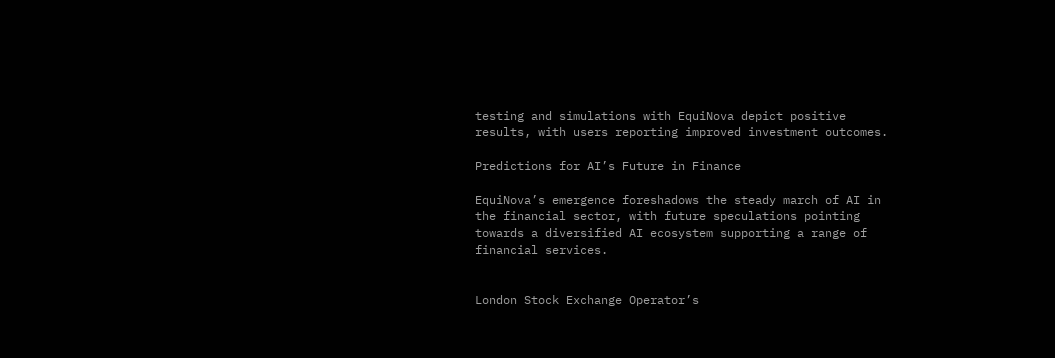testing and simulations with EquiNova depict positive results, with users reporting improved investment outcomes.

Predictions for AI’s Future in Finance

EquiNova’s emergence foreshadows the steady march of AI in the financial sector, with future speculations pointing towards a diversified AI ecosystem supporting a range of financial services.


London Stock Exchange Operator’s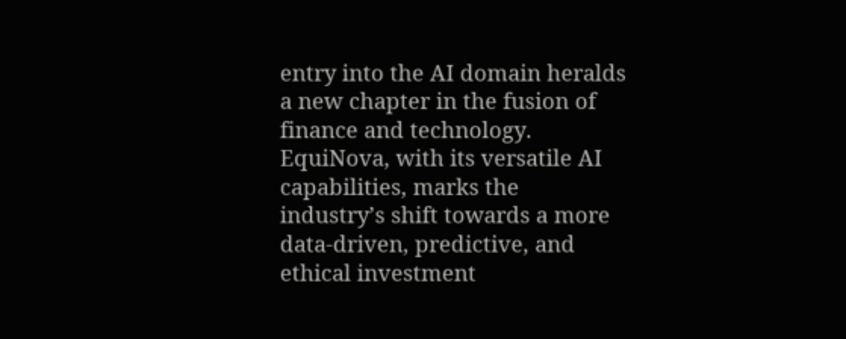entry into the AI domain heralds a new chapter in the fusion of finance and technology. EquiNova, with its versatile AI capabilities, marks the industry’s shift towards a more data-driven, predictive, and ethical investment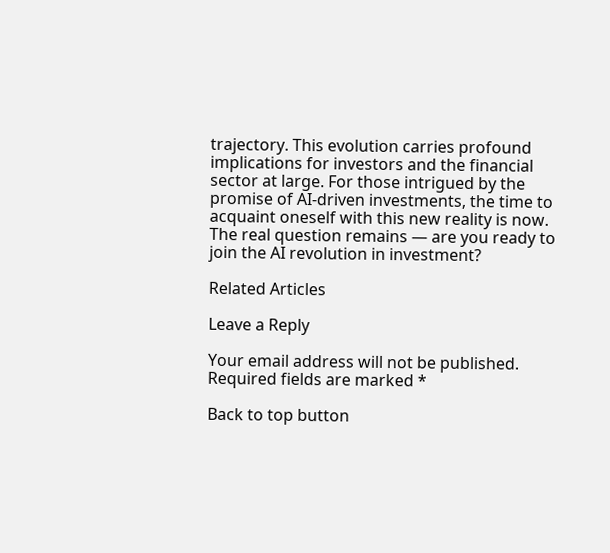trajectory. This evolution carries profound implications for investors and the financial sector at large. For those intrigued by the promise of AI-driven investments, the time to acquaint oneself with this new reality is now. The real question remains — are you ready to join the AI revolution in investment?

Related Articles

Leave a Reply

Your email address will not be published. Required fields are marked *

Back to top button